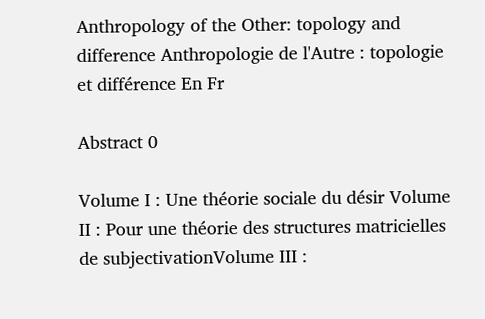Anthropology of the Other: topology and difference Anthropologie de l'Autre : topologie et différence En Fr

Abstract 0

Volume I : Une théorie sociale du désir Volume II : Pour une théorie des structures matricielles de subjectivationVolume III :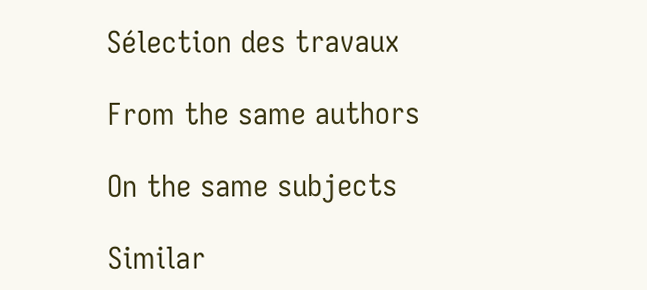Sélection des travaux

From the same authors

On the same subjects

Similar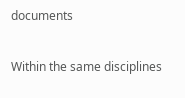documents

Within the same disciplines